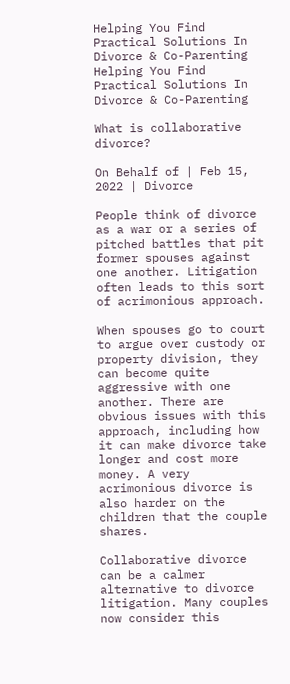Helping You Find Practical Solutions In Divorce & Co-Parenting
Helping You Find Practical Solutions In Divorce & Co-Parenting

What is collaborative divorce?

On Behalf of | Feb 15, 2022 | Divorce

People think of divorce as a war or a series of pitched battles that pit former spouses against one another. Litigation often leads to this sort of acrimonious approach.

When spouses go to court to argue over custody or property division, they can become quite aggressive with one another. There are obvious issues with this approach, including how it can make divorce take longer and cost more money. A very acrimonious divorce is also harder on the children that the couple shares.

Collaborative divorce can be a calmer alternative to divorce litigation. Many couples now consider this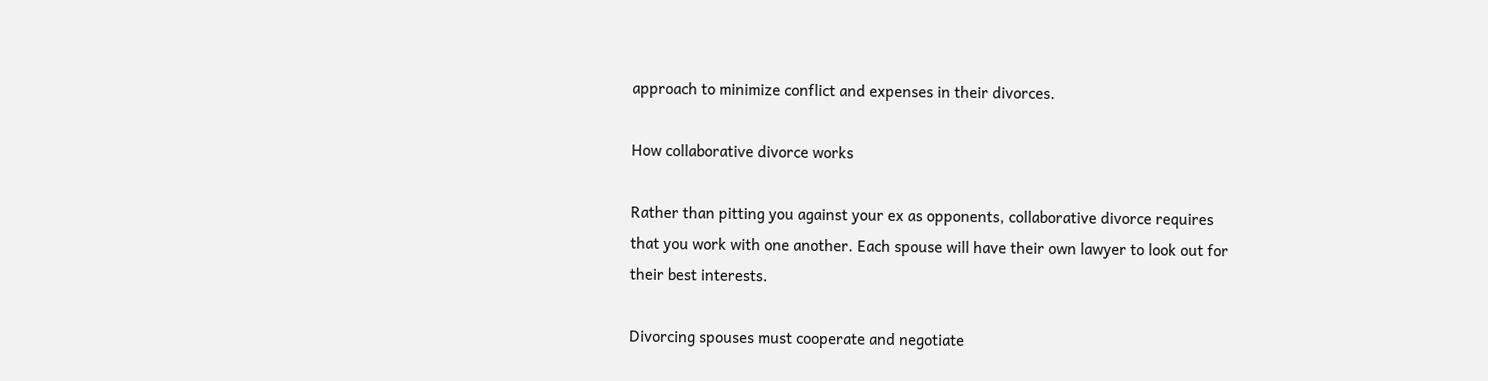approach to minimize conflict and expenses in their divorces.

How collaborative divorce works

Rather than pitting you against your ex as opponents, collaborative divorce requires that you work with one another. Each spouse will have their own lawyer to look out for their best interests.

Divorcing spouses must cooperate and negotiate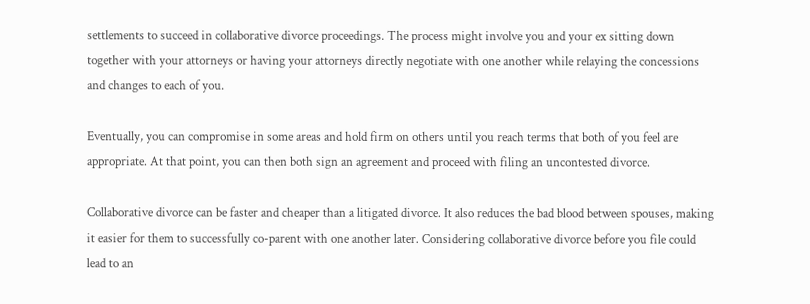settlements to succeed in collaborative divorce proceedings. The process might involve you and your ex sitting down together with your attorneys or having your attorneys directly negotiate with one another while relaying the concessions and changes to each of you.

Eventually, you can compromise in some areas and hold firm on others until you reach terms that both of you feel are appropriate. At that point, you can then both sign an agreement and proceed with filing an uncontested divorce.

Collaborative divorce can be faster and cheaper than a litigated divorce. It also reduces the bad blood between spouses, making it easier for them to successfully co-parent with one another later. Considering collaborative divorce before you file could lead to an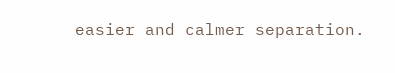easier and calmer separation.